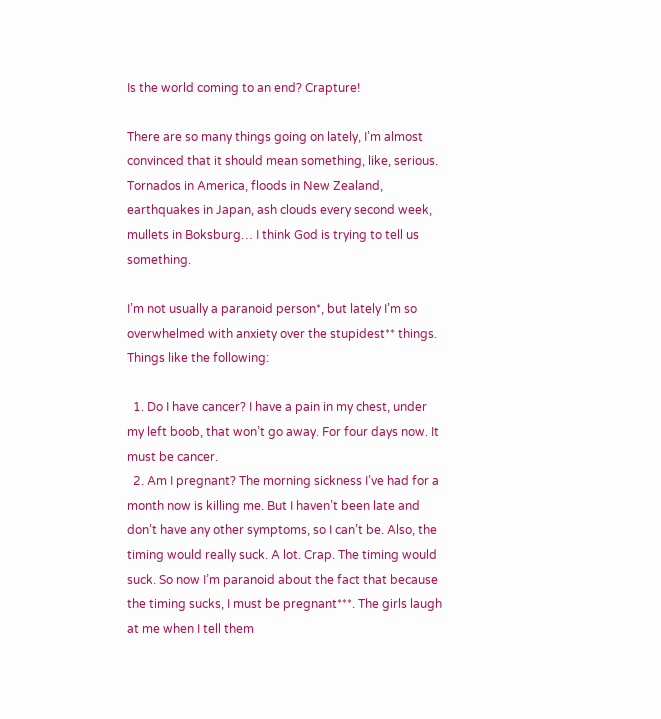Is the world coming to an end? Crapture!

There are so many things going on lately, I’m almost convinced that it should mean something, like, serious. Tornados in America, floods in New Zealand, earthquakes in Japan, ash clouds every second week, mullets in Boksburg… I think God is trying to tell us something.

I’m not usually a paranoid person*, but lately I’m so overwhelmed with anxiety over the stupidest** things. Things like the following:

  1. Do I have cancer? I have a pain in my chest, under my left boob, that won’t go away. For four days now. It must be cancer.
  2. Am I pregnant? The morning sickness I’ve had for a month now is killing me. But I haven’t been late and don’t have any other symptoms, so I can’t be. Also, the timing would really suck. A lot. Crap. The timing would suck. So now I’m paranoid about the fact that because the timing sucks, I must be pregnant***. The girls laugh at me when I tell them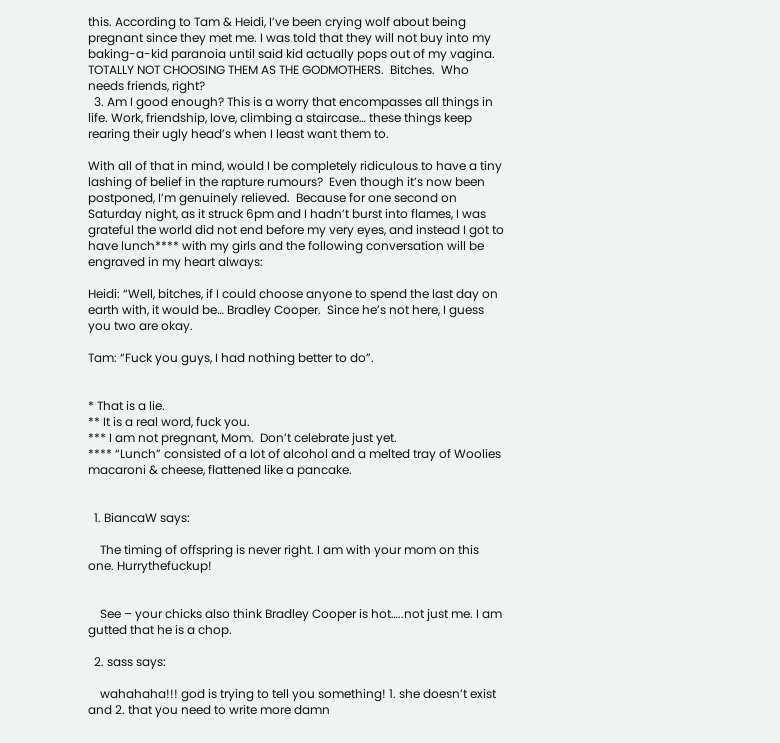this. According to Tam & Heidi, I’ve been crying wolf about being pregnant since they met me. I was told that they will not buy into my baking-a-kid paranoia until said kid actually pops out of my vagina.  TOTALLY NOT CHOOSING THEM AS THE GODMOTHERS.  Bitches.  Who needs friends, right?
  3. Am I good enough? This is a worry that encompasses all things in life. Work, friendship, love, climbing a staircase… these things keep rearing their ugly head’s when I least want them to.

With all of that in mind, would I be completely ridiculous to have a tiny lashing of belief in the rapture rumours?  Even though it’s now been postponed, I’m genuinely relieved.  Because for one second on Saturday night, as it struck 6pm and I hadn’t burst into flames, I was grateful the world did not end before my very eyes, and instead I got to have lunch**** with my girls and the following conversation will be engraved in my heart always:

Heidi: “Well, bitches, if I could choose anyone to spend the last day on earth with, it would be… Bradley Cooper.  Since he’s not here, I guess you two are okay.

Tam: “Fuck you guys, I had nothing better to do”.


* That is a lie.
** It is a real word, fuck you.
*** I am not pregnant, Mom.  Don’t celebrate just yet.
**** “Lunch” consisted of a lot of alcohol and a melted tray of Woolies macaroni & cheese, flattened like a pancake.


  1. BiancaW says:

    The timing of offspring is never right. I am with your mom on this one. Hurrythefuckup!


    See – your chicks also think Bradley Cooper is hot…..not just me. I am gutted that he is a chop.

  2. sass says:

    wahahaha!!! god is trying to tell you something! 1. she doesn’t exist and 2. that you need to write more damn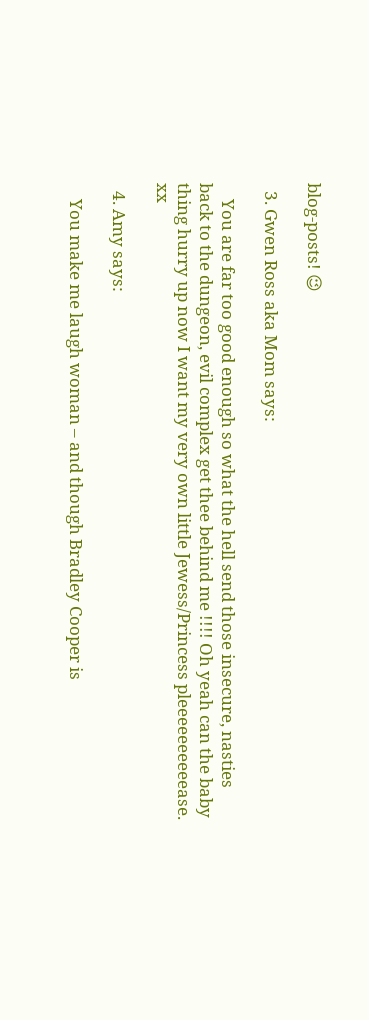blog-posts! 😉

  3. Gwen Ross aka Mom says:

    You are far too good enough so what the hell send those insecure, nasties back to the dungeon, evil complex get thee behind me !!!! Oh yeah can the baby thing hurry up now I want my very own little Jewess/Princess pleeeeeeeeeease. xx

  4. Amy says:

    You make me laugh woman – and though Bradley Cooper is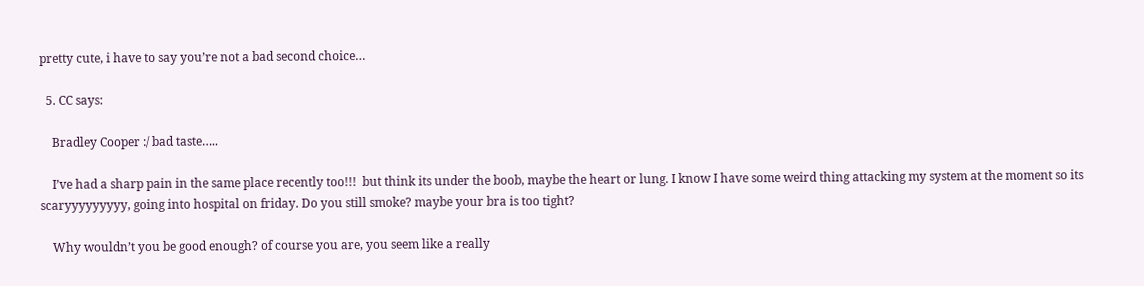pretty cute, i have to say you’re not a bad second choice…

  5. CC says:

    Bradley Cooper :/ bad taste…..

    I’ve had a sharp pain in the same place recently too!!!  but think its under the boob, maybe the heart or lung. I know I have some weird thing attacking my system at the moment so its scaryyyyyyyyy, going into hospital on friday. Do you still smoke? maybe your bra is too tight?

    Why wouldn’t you be good enough? of course you are, you seem like a really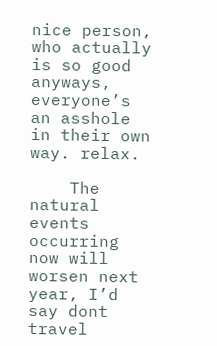nice person, who actually is so good anyways, everyone’s an asshole in their own way. relax.

    The natural events occurring now will worsen next year, I’d say dont travel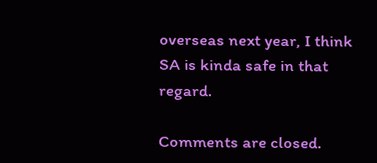overseas next year, I think SA is kinda safe in that regard.

Comments are closed.